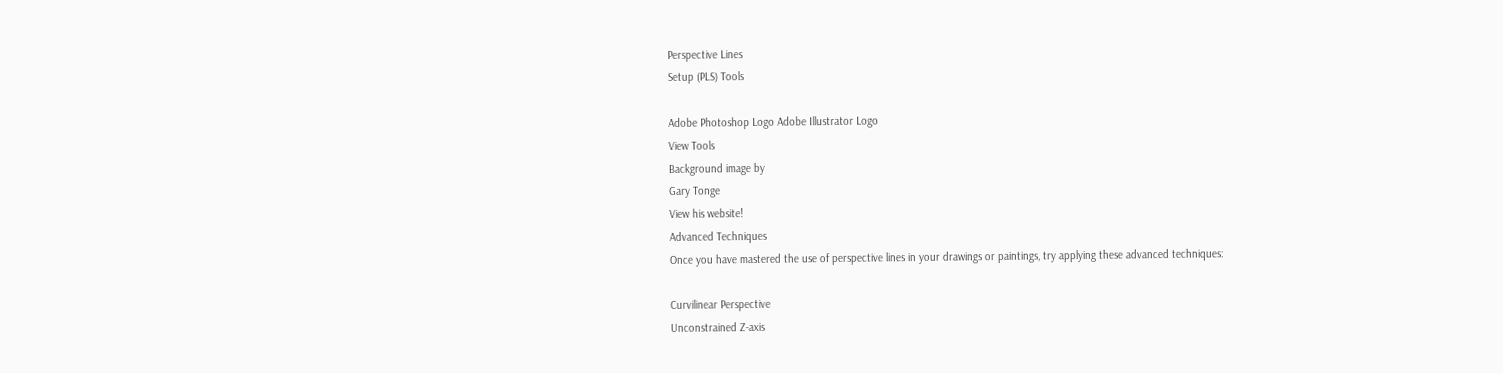Perspective Lines
Setup (PLS) Tools

Adobe Photoshop Logo Adobe Illustrator Logo
View Tools
Background image by
Gary Tonge
View his website!
Advanced Techniques
Once you have mastered the use of perspective lines in your drawings or paintings, try applying these advanced techniques:

Curvilinear Perspective
Unconstrained Z-axis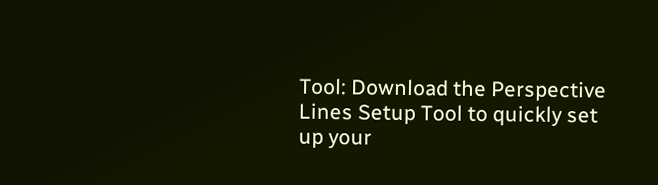Tool: Download the Perspective Lines Setup Tool to quickly set up your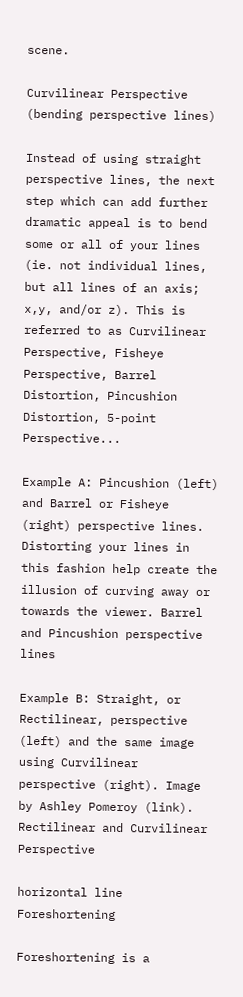scene.

Curvilinear Perspective (bending perspective lines)

Instead of using straight perspective lines, the next step which can add further dramatic appeal is to bend some or all of your lines (ie. not individual lines, but all lines of an axis; x,y, and/or z). This is referred to as Curvilinear Perspective, Fisheye Perspective, Barrel Distortion, Pincushion Distortion, 5-point Perspective...

Example A: Pincushion (left) and Barrel or Fisheye (right) perspective lines. Distorting your lines in this fashion help create the illusion of curving away or towards the viewer. Barrel and Pincushion perspective lines

Example B: Straight, or Rectilinear, perspective (left) and the same image using Curvilinear perspective (right). Image by Ashley Pomeroy (link). Rectilinear and Curvilinear Perspective

horizontal line Foreshortening

Foreshortening is a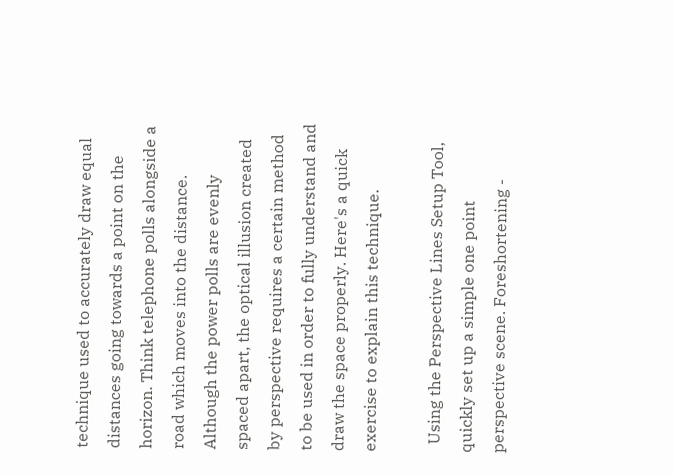technique used to accurately draw equal distances going towards a point on the horizon. Think telephone polls alongside a road which moves into the distance. Although the power polls are evenly spaced apart, the optical illusion created by perspective requires a certain method to be used in order to fully understand and draw the space properly. Here's a quick exercise to explain this technique.

  Using the Perspective Lines Setup Tool, quickly set up a simple one point perspective scene. Foreshortening -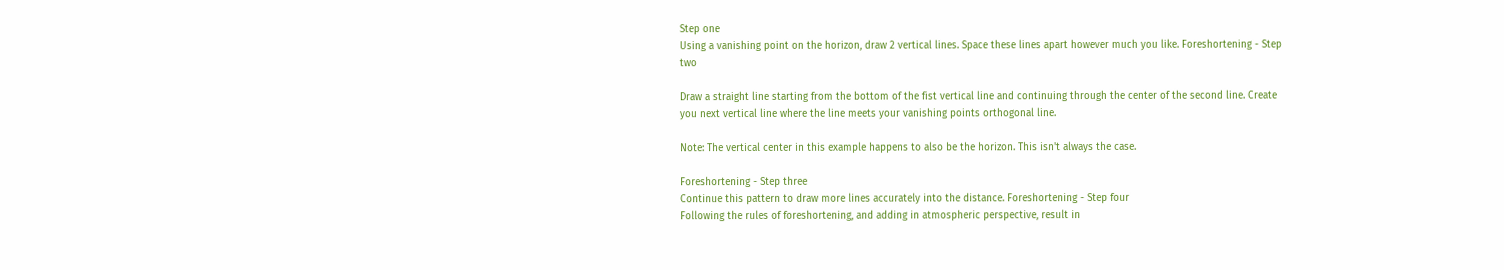Step one
Using a vanishing point on the horizon, draw 2 vertical lines. Space these lines apart however much you like. Foreshortening - Step two

Draw a straight line starting from the bottom of the fist vertical line and continuing through the center of the second line. Create you next vertical line where the line meets your vanishing points orthogonal line.

Note: The vertical center in this example happens to also be the horizon. This isn't always the case.

Foreshortening - Step three
Continue this pattern to draw more lines accurately into the distance. Foreshortening - Step four
Following the rules of foreshortening, and adding in atmospheric perspective, result in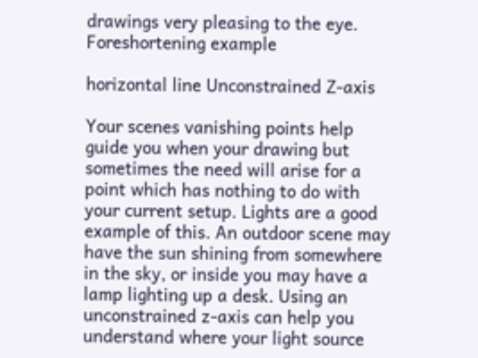drawings very pleasing to the eye. Foreshortening example

horizontal line Unconstrained Z-axis

Your scenes vanishing points help guide you when your drawing but sometimes the need will arise for a point which has nothing to do with your current setup. Lights are a good example of this. An outdoor scene may have the sun shining from somewhere in the sky, or inside you may have a lamp lighting up a desk. Using an unconstrained z-axis can help you understand where your light source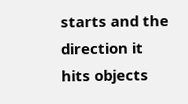starts and the direction it hits objects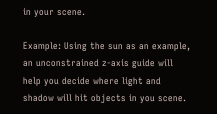in your scene.

Example: Using the sun as an example, an unconstrained z-axis guide will help you decide where light and shadow will hit objects in you scene.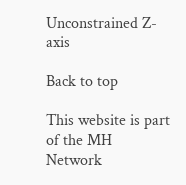Unconstrained Z-axis

Back to top

This website is part of the MH Network